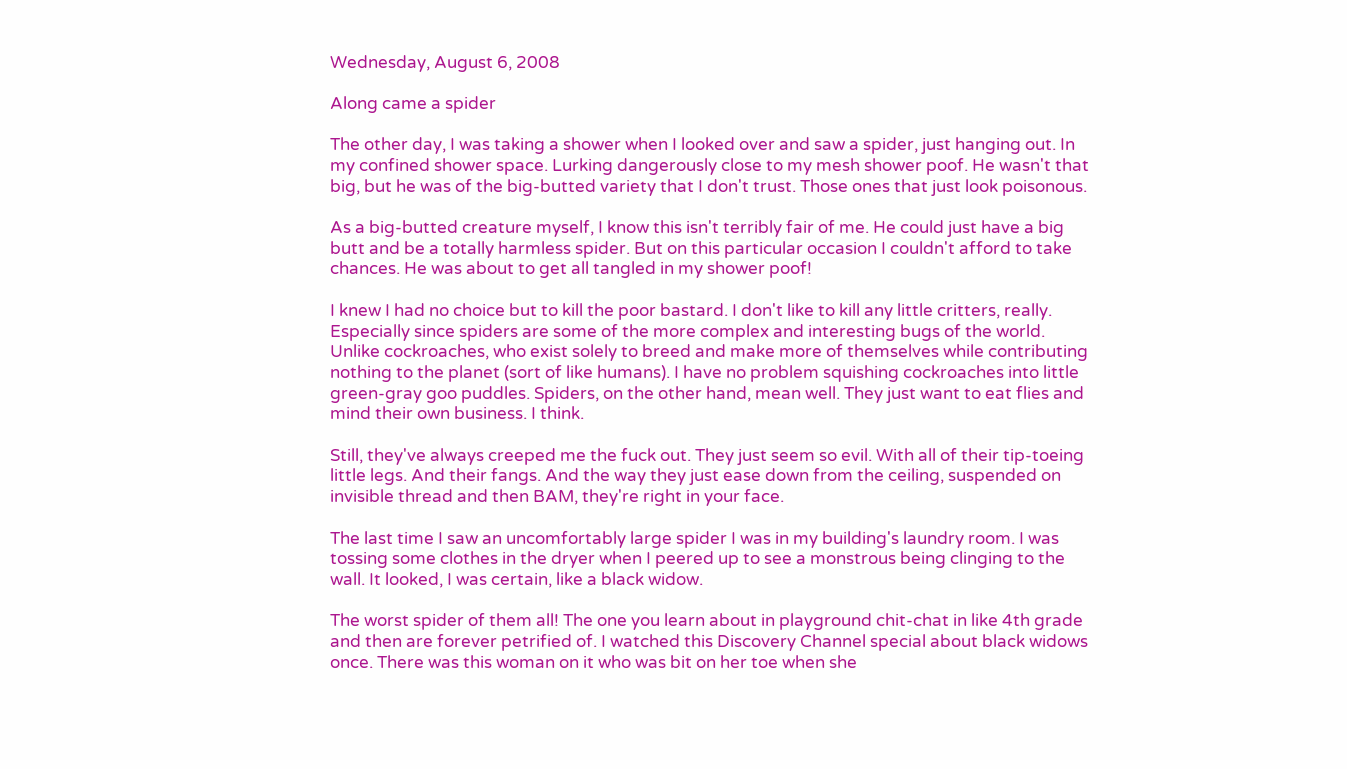Wednesday, August 6, 2008

Along came a spider

The other day, I was taking a shower when I looked over and saw a spider, just hanging out. In my confined shower space. Lurking dangerously close to my mesh shower poof. He wasn't that big, but he was of the big-butted variety that I don't trust. Those ones that just look poisonous.

As a big-butted creature myself, I know this isn't terribly fair of me. He could just have a big butt and be a totally harmless spider. But on this particular occasion I couldn't afford to take chances. He was about to get all tangled in my shower poof!

I knew I had no choice but to kill the poor bastard. I don't like to kill any little critters, really. Especially since spiders are some of the more complex and interesting bugs of the world. Unlike cockroaches, who exist solely to breed and make more of themselves while contributing nothing to the planet (sort of like humans). I have no problem squishing cockroaches into little green-gray goo puddles. Spiders, on the other hand, mean well. They just want to eat flies and mind their own business. I think.

Still, they've always creeped me the fuck out. They just seem so evil. With all of their tip-toeing little legs. And their fangs. And the way they just ease down from the ceiling, suspended on invisible thread and then BAM, they're right in your face.

The last time I saw an uncomfortably large spider I was in my building's laundry room. I was tossing some clothes in the dryer when I peered up to see a monstrous being clinging to the wall. It looked, I was certain, like a black widow.

The worst spider of them all! The one you learn about in playground chit-chat in like 4th grade and then are forever petrified of. I watched this Discovery Channel special about black widows once. There was this woman on it who was bit on her toe when she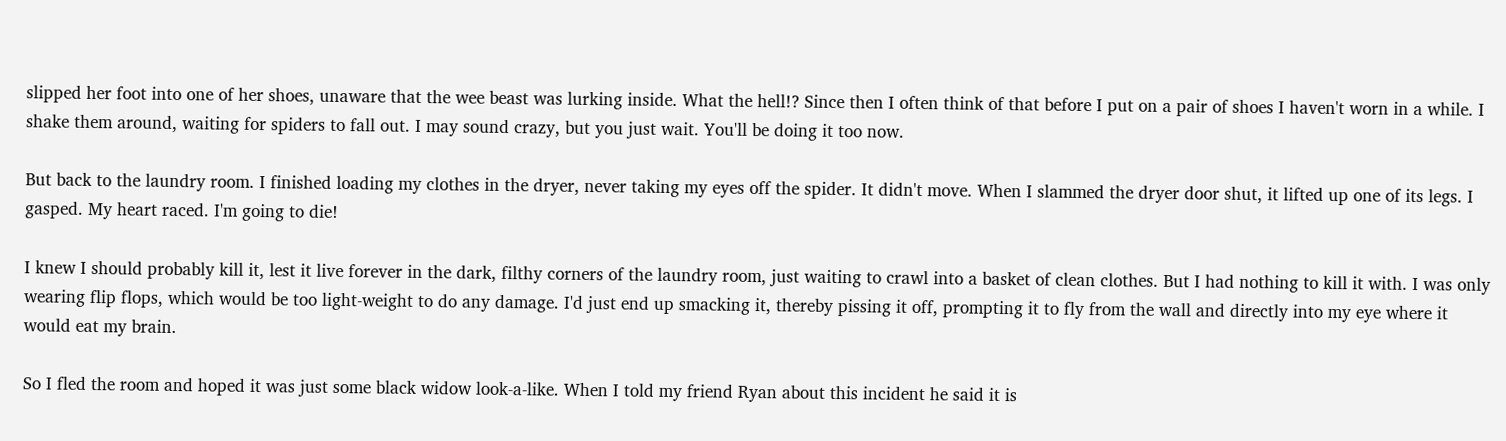slipped her foot into one of her shoes, unaware that the wee beast was lurking inside. What the hell!? Since then I often think of that before I put on a pair of shoes I haven't worn in a while. I shake them around, waiting for spiders to fall out. I may sound crazy, but you just wait. You'll be doing it too now.

But back to the laundry room. I finished loading my clothes in the dryer, never taking my eyes off the spider. It didn't move. When I slammed the dryer door shut, it lifted up one of its legs. I gasped. My heart raced. I'm going to die!

I knew I should probably kill it, lest it live forever in the dark, filthy corners of the laundry room, just waiting to crawl into a basket of clean clothes. But I had nothing to kill it with. I was only wearing flip flops, which would be too light-weight to do any damage. I'd just end up smacking it, thereby pissing it off, prompting it to fly from the wall and directly into my eye where it would eat my brain.

So I fled the room and hoped it was just some black widow look-a-like. When I told my friend Ryan about this incident he said it is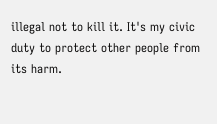illegal not to kill it. It's my civic duty to protect other people from its harm.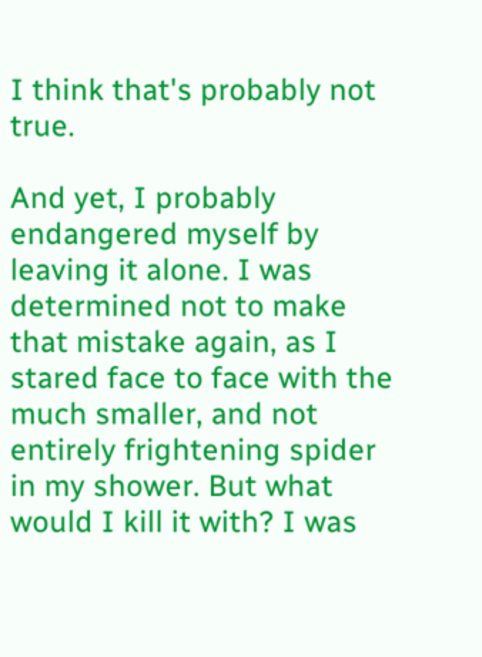I think that's probably not true.

And yet, I probably endangered myself by leaving it alone. I was determined not to make that mistake again, as I stared face to face with the much smaller, and not entirely frightening spider in my shower. But what would I kill it with? I was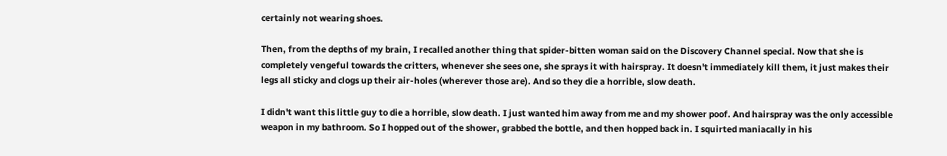certainly not wearing shoes.

Then, from the depths of my brain, I recalled another thing that spider-bitten woman said on the Discovery Channel special. Now that she is completely vengeful towards the critters, whenever she sees one, she sprays it with hairspray. It doesn't immediately kill them, it just makes their legs all sticky and clogs up their air-holes (wherever those are). And so they die a horrible, slow death.

I didn't want this little guy to die a horrible, slow death. I just wanted him away from me and my shower poof. And hairspray was the only accessible weapon in my bathroom. So I hopped out of the shower, grabbed the bottle, and then hopped back in. I squirted maniacally in his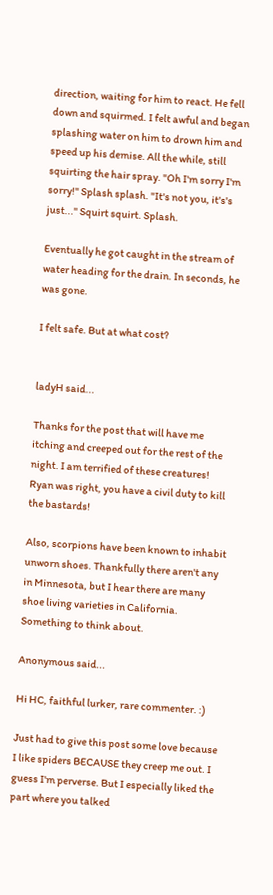direction, waiting for him to react. He fell down and squirmed. I felt awful and began splashing water on him to drown him and speed up his demise. All the while, still squirting the hair spray. "Oh I'm sorry I'm sorry!" Splash splash. "It's not you, it's's just..." Squirt squirt. Splash.

Eventually he got caught in the stream of water heading for the drain. In seconds, he was gone.

I felt safe. But at what cost?


ladyH said...

Thanks for the post that will have me itching and creeped out for the rest of the night. I am terrified of these creatures! Ryan was right, you have a civil duty to kill the bastards!

Also, scorpions have been known to inhabit unworn shoes. Thankfully there aren't any in Minnesota, but I hear there are many shoe living varieties in California. Something to think about.

Anonymous said...

Hi HC, faithful lurker, rare commenter. :)

Just had to give this post some love because I like spiders BECAUSE they creep me out. I guess I'm perverse. But I especially liked the part where you talked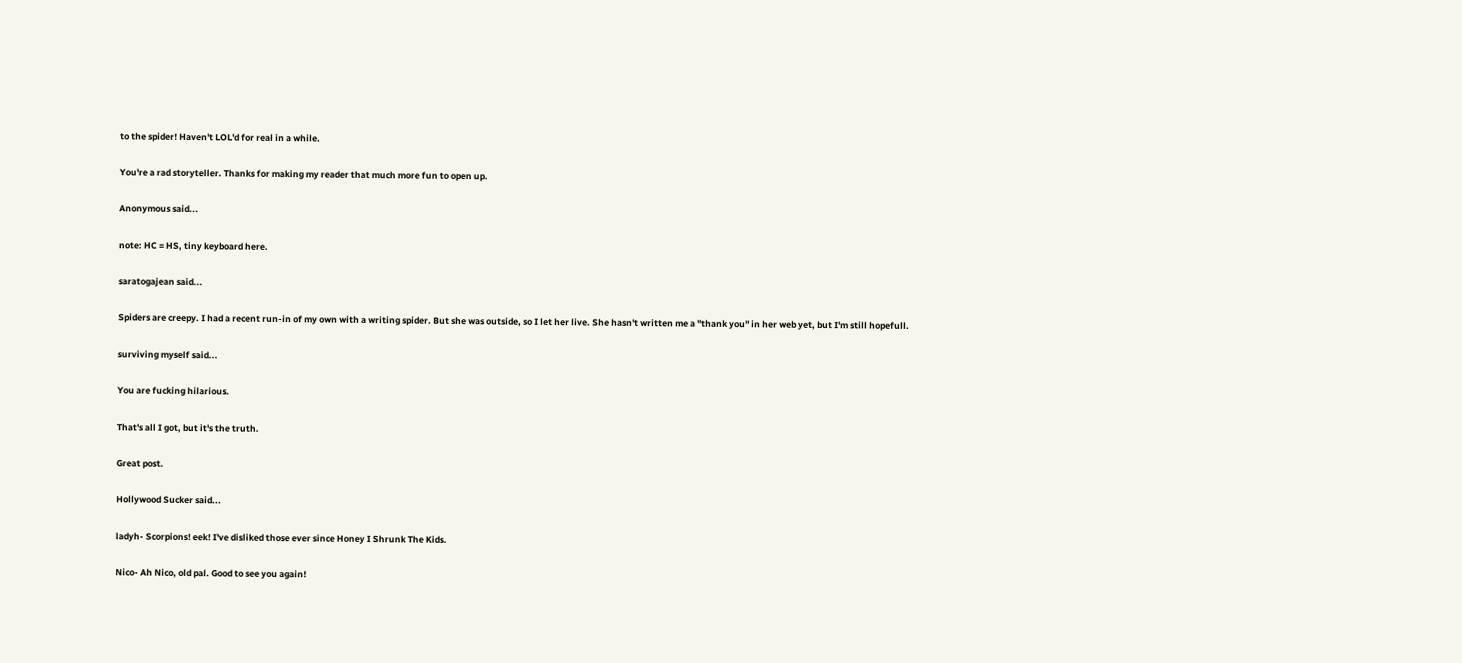to the spider! Haven't LOL'd for real in a while.

You're a rad storyteller. Thanks for making my reader that much more fun to open up.

Anonymous said...

note: HC = HS, tiny keyboard here.

saratogajean said...

Spiders are creepy. I had a recent run-in of my own with a writing spider. But she was outside, so I let her live. She hasn't written me a "thank you" in her web yet, but I'm still hopefull.

surviving myself said...

You are fucking hilarious.

That's all I got, but it's the truth.

Great post.

Hollywood Sucker said...

ladyh- Scorpions! eek! I've disliked those ever since Honey I Shrunk The Kids.

Nico- Ah Nico, old pal. Good to see you again!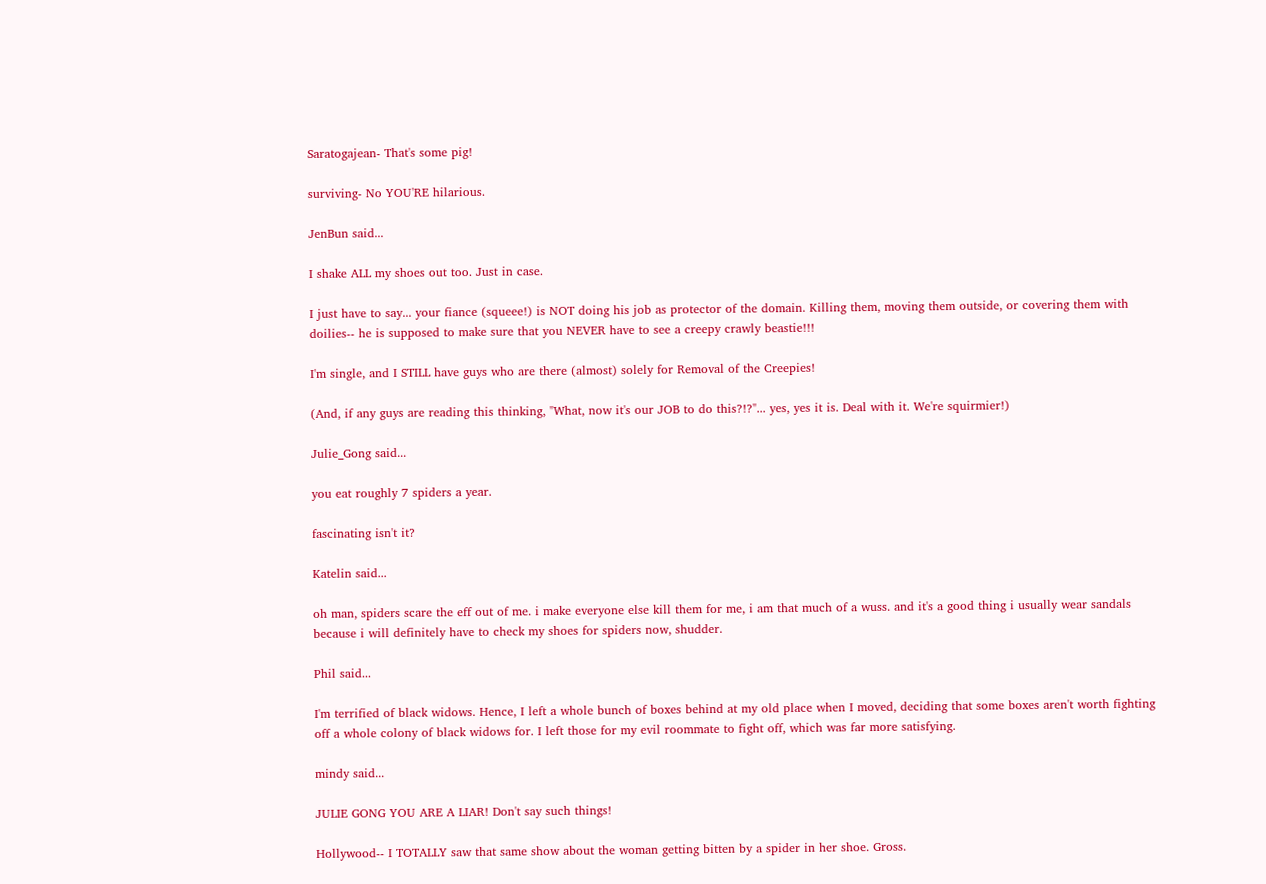Saratogajean- That's some pig!

surviving- No YOU'RE hilarious.

JenBun said...

I shake ALL my shoes out too. Just in case.

I just have to say... your fiance (squeee!) is NOT doing his job as protector of the domain. Killing them, moving them outside, or covering them with doilies-- he is supposed to make sure that you NEVER have to see a creepy crawly beastie!!!

I'm single, and I STILL have guys who are there (almost) solely for Removal of the Creepies!

(And, if any guys are reading this thinking, "What, now it's our JOB to do this?!?"... yes, yes it is. Deal with it. We're squirmier!)

Julie_Gong said...

you eat roughly 7 spiders a year.

fascinating isn't it?

Katelin said...

oh man, spiders scare the eff out of me. i make everyone else kill them for me, i am that much of a wuss. and it's a good thing i usually wear sandals because i will definitely have to check my shoes for spiders now, shudder.

Phil said...

I'm terrified of black widows. Hence, I left a whole bunch of boxes behind at my old place when I moved, deciding that some boxes aren't worth fighting off a whole colony of black widows for. I left those for my evil roommate to fight off, which was far more satisfying.

mindy said...

JULIE GONG YOU ARE A LIAR! Don't say such things!

Hollywood-- I TOTALLY saw that same show about the woman getting bitten by a spider in her shoe. Gross.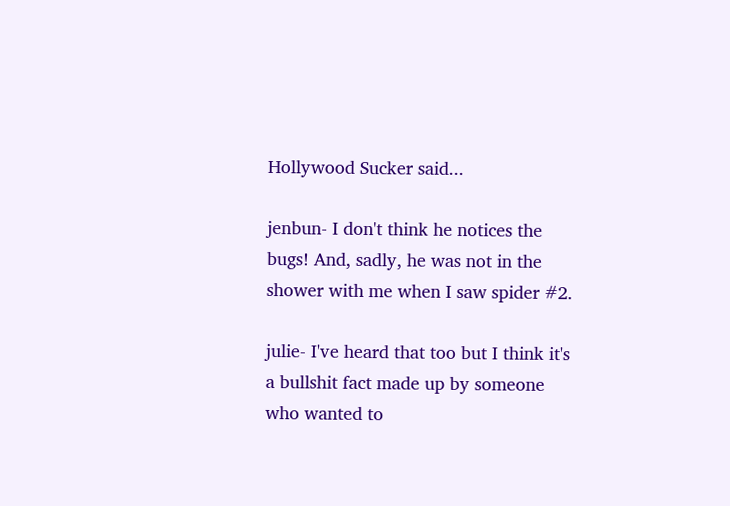Hollywood Sucker said...

jenbun- I don't think he notices the bugs! And, sadly, he was not in the shower with me when I saw spider #2.

julie- I've heard that too but I think it's a bullshit fact made up by someone who wanted to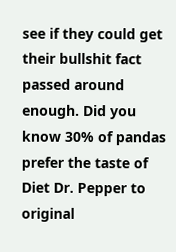see if they could get their bullshit fact passed around enough. Did you know 30% of pandas prefer the taste of Diet Dr. Pepper to original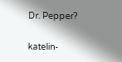Dr. Pepper?

katelin-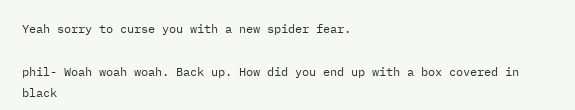Yeah sorry to curse you with a new spider fear.

phil- Woah woah woah. Back up. How did you end up with a box covered in black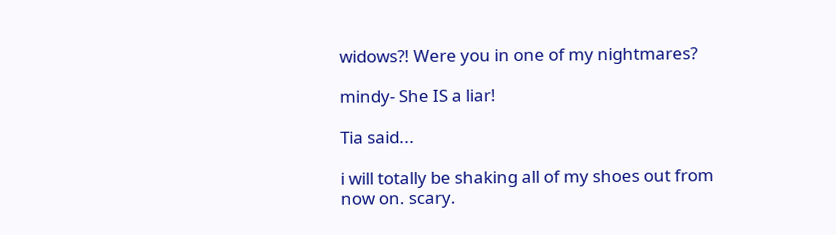widows?! Were you in one of my nightmares?

mindy- She IS a liar!

Tia said...

i will totally be shaking all of my shoes out from now on. scary.